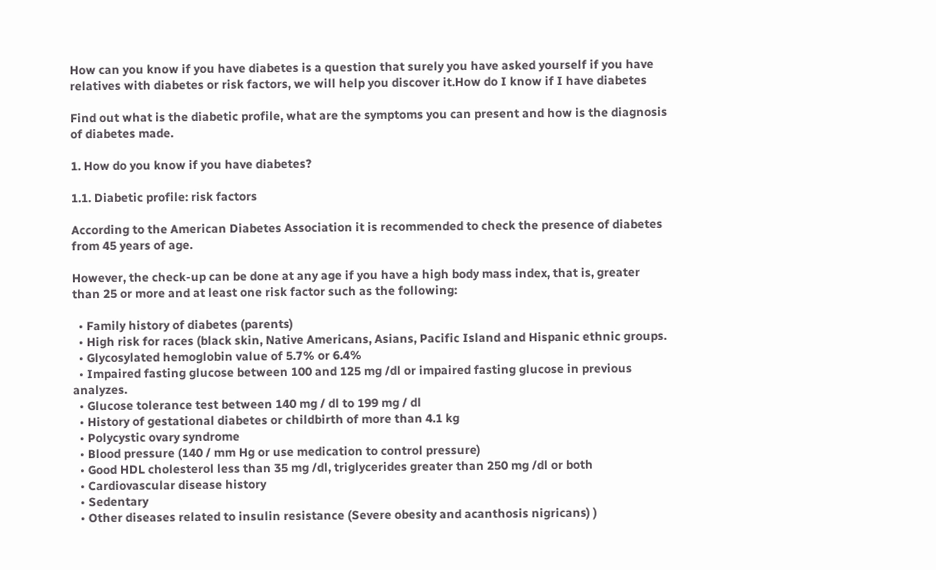How can you know if you have diabetes is a question that surely you have asked yourself if you have relatives with diabetes or risk factors, we will help you discover it.How do I know if I have diabetes

Find out what is the diabetic profile, what are the symptoms you can present and how is the diagnosis of diabetes made.

1. How do you know if you have diabetes?

1.1. Diabetic profile: risk factors

According to the American Diabetes Association it is recommended to check the presence of diabetes from 45 years of age.

However, the check-up can be done at any age if you have a high body mass index, that is, greater than 25 or more and at least one risk factor such as the following:

  • Family history of diabetes (parents)
  • High risk for races (black skin, Native Americans, Asians, Pacific Island and Hispanic ethnic groups.
  • Glycosylated hemoglobin value of 5.7% or 6.4%
  • Impaired fasting glucose between 100 and 125 mg /dl or impaired fasting glucose in previous analyzes.
  • Glucose tolerance test between 140 mg / dl to 199 mg / dl
  • History of gestational diabetes or childbirth of more than 4.1 kg
  • Polycystic ovary syndrome
  • Blood pressure (140 / mm Hg or use medication to control pressure)
  • Good HDL cholesterol less than 35 mg /dl, triglycerides greater than 250 mg /dl or both
  • Cardiovascular disease history
  • Sedentary
  • Other diseases related to insulin resistance (Severe obesity and acanthosis nigricans) )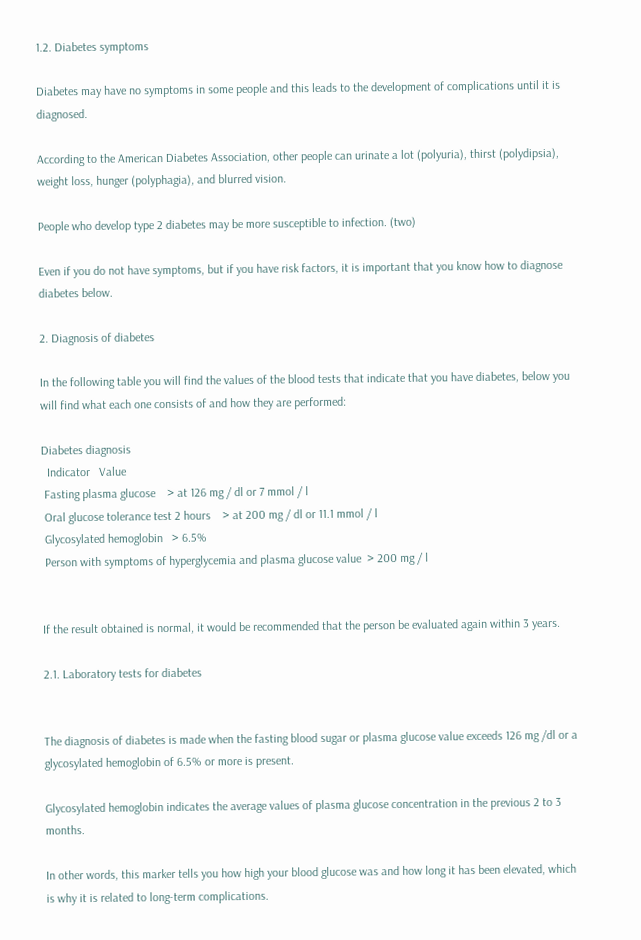1.2. Diabetes symptoms

Diabetes may have no symptoms in some people and this leads to the development of complications until it is diagnosed.

According to the American Diabetes Association, other people can urinate a lot (polyuria), thirst (polydipsia), weight loss, hunger (polyphagia), and blurred vision.

People who develop type 2 diabetes may be more susceptible to infection. (two)

Even if you do not have symptoms, but if you have risk factors, it is important that you know how to diagnose diabetes below.

2. Diagnosis of diabetes

In the following table you will find the values of the blood tests that indicate that you have diabetes, below you will find what each one consists of and how they are performed:

Diabetes diagnosis
  Indicator   Value
 Fasting plasma glucose    > at 126 mg / dl or 7 mmol / l
 Oral glucose tolerance test 2 hours    > at 200 mg / dl or 11.1 mmol / l
 Glycosylated hemoglobin   > 6.5%
 Person with symptoms of hyperglycemia and plasma glucose value  > 200 mg / l


If the result obtained is normal, it would be recommended that the person be evaluated again within 3 years.

2.1. Laboratory tests for diabetes


The diagnosis of diabetes is made when the fasting blood sugar or plasma glucose value exceeds 126 mg /dl or a glycosylated hemoglobin of 6.5% or more is present.

Glycosylated hemoglobin indicates the average values of plasma glucose concentration in the previous 2 to 3 months.

In other words, this marker tells you how high your blood glucose was and how long it has been elevated, which is why it is related to long-term complications.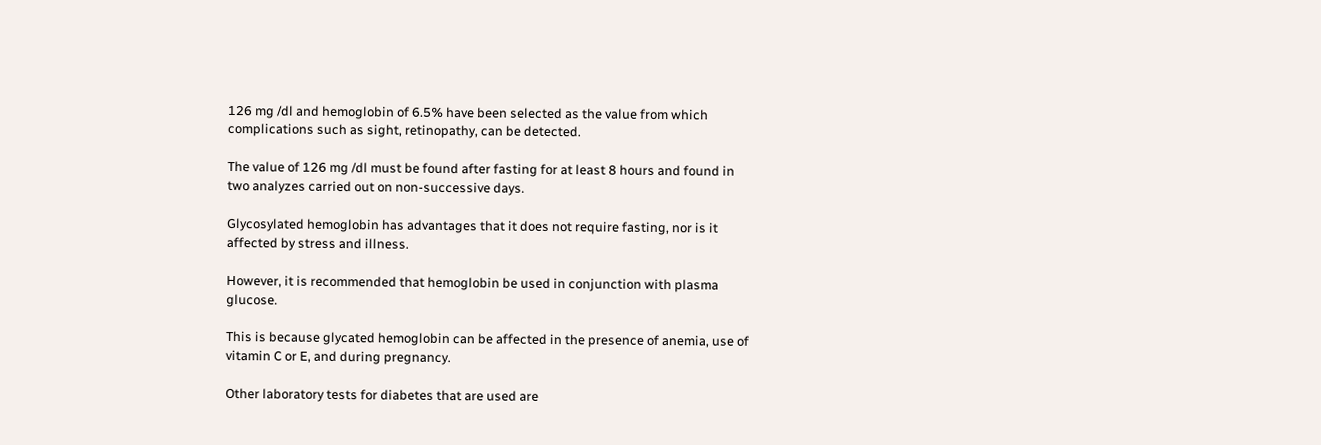126 mg /dl and hemoglobin of 6.5% have been selected as the value from which complications such as sight, retinopathy, can be detected.

The value of 126 mg /dl must be found after fasting for at least 8 hours and found in two analyzes carried out on non-successive days.

Glycosylated hemoglobin has advantages that it does not require fasting, nor is it affected by stress and illness.

However, it is recommended that hemoglobin be used in conjunction with plasma glucose.

This is because glycated hemoglobin can be affected in the presence of anemia, use of vitamin C or E, and during pregnancy.

Other laboratory tests for diabetes that are used are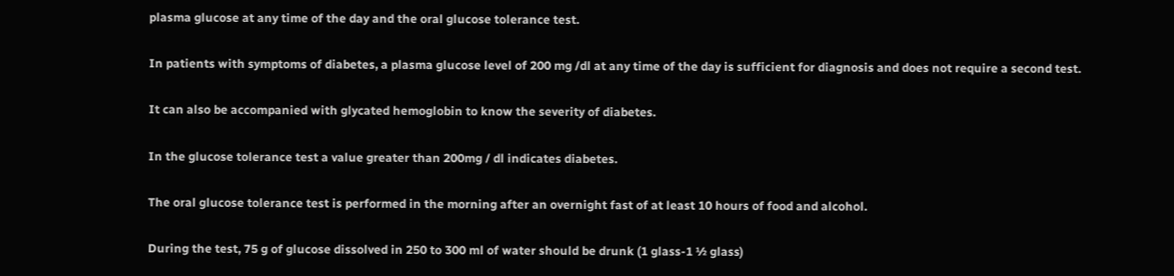plasma glucose at any time of the day and the oral glucose tolerance test.

In patients with symptoms of diabetes, a plasma glucose level of 200 mg /dl at any time of the day is sufficient for diagnosis and does not require a second test.

It can also be accompanied with glycated hemoglobin to know the severity of diabetes.

In the glucose tolerance test a value greater than 200mg / dl indicates diabetes.

The oral glucose tolerance test is performed in the morning after an overnight fast of at least 10 hours of food and alcohol.

During the test, 75 g of glucose dissolved in 250 to 300 ml of water should be drunk (1 glass-1 ½ glass)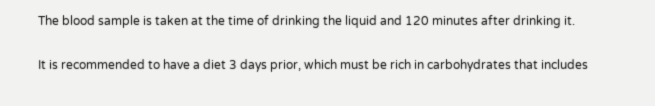The blood sample is taken at the time of drinking the liquid and 120 minutes after drinking it.

It is recommended to have a diet 3 days prior, which must be rich in carbohydrates that includes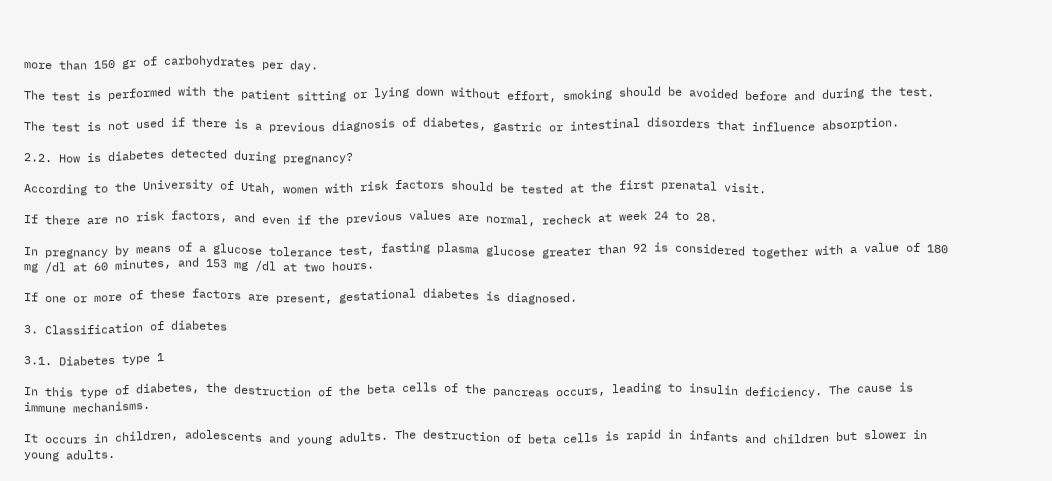more than 150 gr of carbohydrates per day.

The test is performed with the patient sitting or lying down without effort, smoking should be avoided before and during the test.

The test is not used if there is a previous diagnosis of diabetes, gastric or intestinal disorders that influence absorption.

2.2. How is diabetes detected during pregnancy?

According to the University of Utah, women with risk factors should be tested at the first prenatal visit.

If there are no risk factors, and even if the previous values are normal, recheck at week 24 to 28.

In pregnancy by means of a glucose tolerance test, fasting plasma glucose greater than 92 is considered together with a value of 180 mg /dl at 60 minutes, and 153 mg /dl at two hours.

If one or more of these factors are present, gestational diabetes is diagnosed.

3. Classification of diabetes

3.1. Diabetes type 1

In this type of diabetes, the destruction of the beta cells of the pancreas occurs, leading to insulin deficiency. The cause is immune mechanisms.

It occurs in children, adolescents and young adults. The destruction of beta cells is rapid in infants and children but slower in young adults.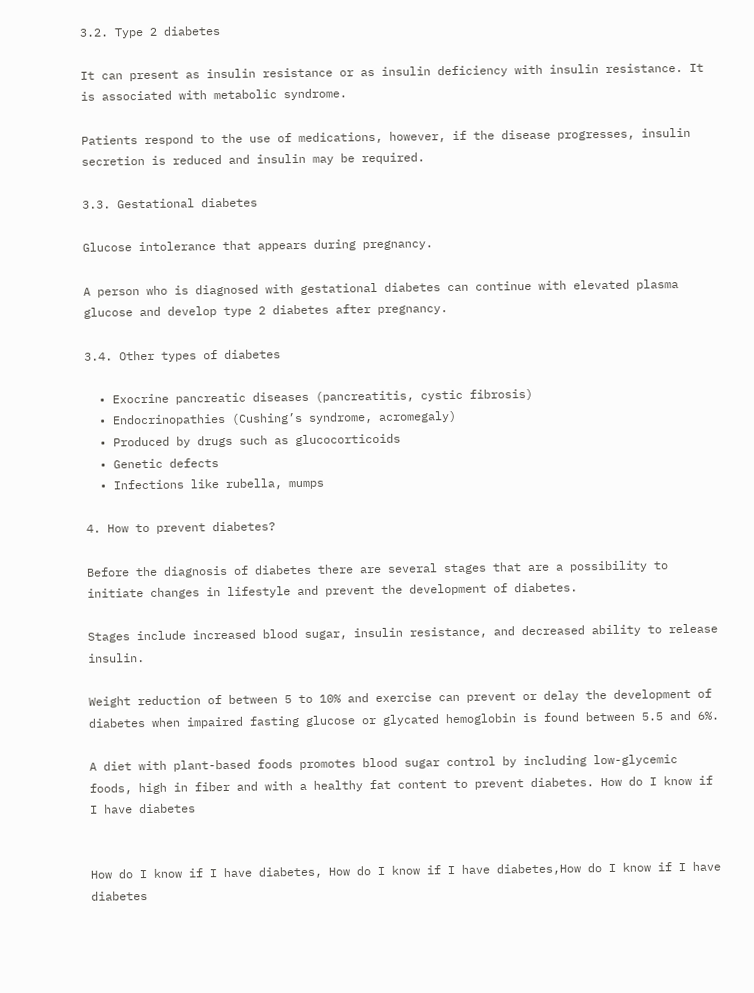3.2. Type 2 diabetes

It can present as insulin resistance or as insulin deficiency with insulin resistance. It is associated with metabolic syndrome.

Patients respond to the use of medications, however, if the disease progresses, insulin secretion is reduced and insulin may be required.

3.3. Gestational diabetes

Glucose intolerance that appears during pregnancy.

A person who is diagnosed with gestational diabetes can continue with elevated plasma glucose and develop type 2 diabetes after pregnancy.

3.4. Other types of diabetes

  • Exocrine pancreatic diseases (pancreatitis, cystic fibrosis)
  • Endocrinopathies (Cushing’s syndrome, acromegaly)
  • Produced by drugs such as glucocorticoids
  • Genetic defects
  • Infections like rubella, mumps

4. How to prevent diabetes?

Before the diagnosis of diabetes there are several stages that are a possibility to initiate changes in lifestyle and prevent the development of diabetes.

Stages include increased blood sugar, insulin resistance, and decreased ability to release insulin.

Weight reduction of between 5 to 10% and exercise can prevent or delay the development of diabetes when impaired fasting glucose or glycated hemoglobin is found between 5.5 and 6%.

A diet with plant-based foods promotes blood sugar control by including low-glycemic foods, high in fiber and with a healthy fat content to prevent diabetes. How do I know if I have diabetes


How do I know if I have diabetes, How do I know if I have diabetes,How do I know if I have diabetes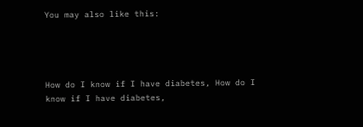You may also like this:




How do I know if I have diabetes, How do I know if I have diabetes,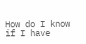How do I know if I have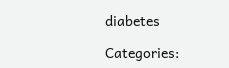diabetes

Categories: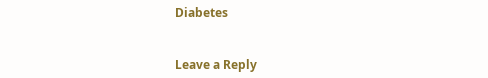Diabetes


Leave a Reply